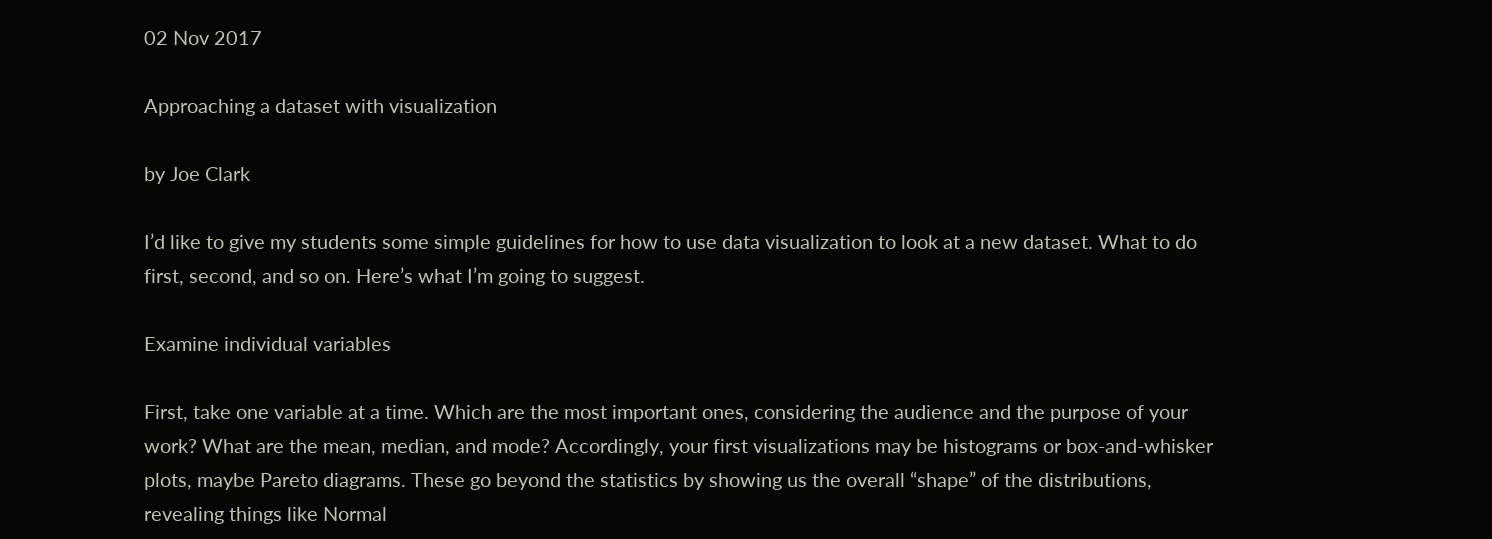02 Nov 2017

Approaching a dataset with visualization

by Joe Clark

I’d like to give my students some simple guidelines for how to use data visualization to look at a new dataset. What to do first, second, and so on. Here’s what I’m going to suggest.

Examine individual variables

First, take one variable at a time. Which are the most important ones, considering the audience and the purpose of your work? What are the mean, median, and mode? Accordingly, your first visualizations may be histograms or box-and-whisker plots, maybe Pareto diagrams. These go beyond the statistics by showing us the overall “shape” of the distributions, revealing things like Normal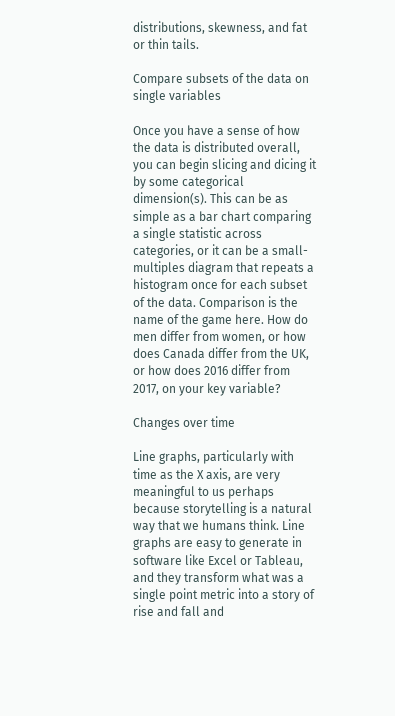distributions, skewness, and fat or thin tails.

Compare subsets of the data on single variables

Once you have a sense of how the data is distributed overall, you can begin slicing and dicing it by some categorical dimension(s). This can be as simple as a bar chart comparing a single statistic across categories, or it can be a small-multiples diagram that repeats a histogram once for each subset of the data. Comparison is the name of the game here. How do men differ from women, or how does Canada differ from the UK, or how does 2016 differ from 2017, on your key variable?

Changes over time

Line graphs, particularly with time as the X axis, are very meaningful to us perhaps because storytelling is a natural way that we humans think. Line graphs are easy to generate in software like Excel or Tableau, and they transform what was a single point metric into a story of rise and fall and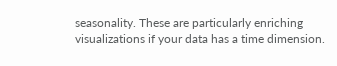seasonality. These are particularly enriching visualizations if your data has a time dimension.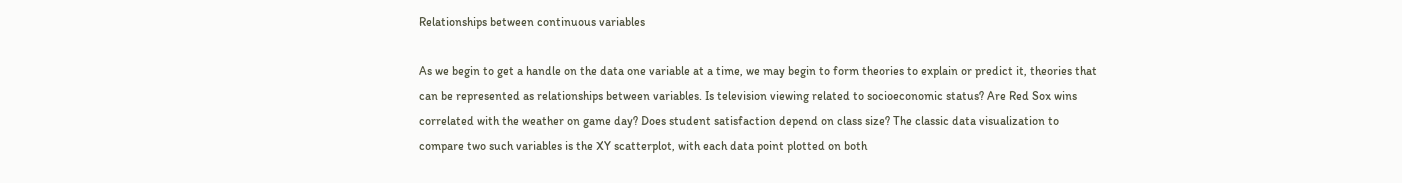Relationships between continuous variables

As we begin to get a handle on the data one variable at a time, we may begin to form theories to explain or predict it, theories that can be represented as relationships between variables. Is television viewing related to socioeconomic status? Are Red Sox wins correlated with the weather on game day? Does student satisfaction depend on class size? The classic data visualization to compare two such variables is the XY scatterplot, with each data point plotted on both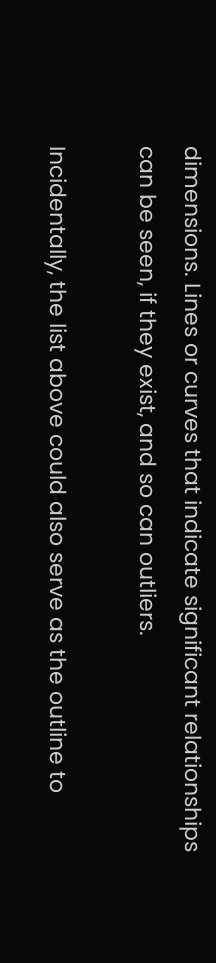dimensions. Lines or curves that indicate significant relationships can be seen, if they exist, and so can outliers.

Incidentally, the list above could also serve as the outline to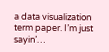a data visualization term paper. I’m just sayin’…